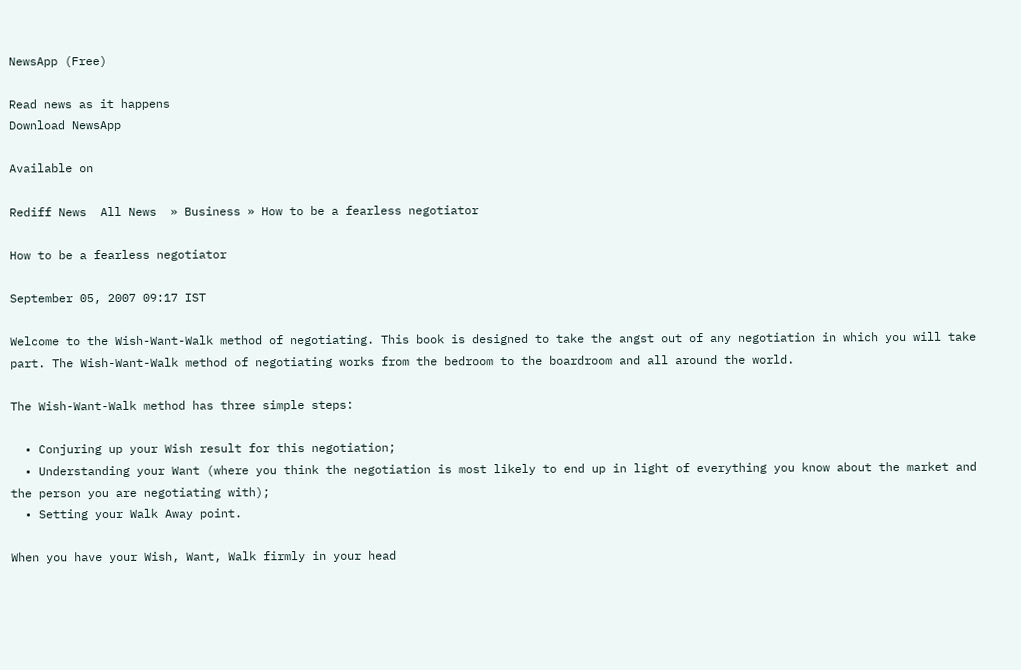NewsApp (Free)

Read news as it happens
Download NewsApp

Available on

Rediff News  All News  » Business » How to be a fearless negotiator

How to be a fearless negotiator

September 05, 2007 09:17 IST

Welcome to the Wish-Want-Walk method of negotiating. This book is designed to take the angst out of any negotiation in which you will take part. The Wish-Want-Walk method of negotiating works from the bedroom to the boardroom and all around the world.

The Wish-Want-Walk method has three simple steps:

  • Conjuring up your Wish result for this negotiation;
  • Understanding your Want (where you think the negotiation is most likely to end up in light of everything you know about the market and the person you are negotiating with);
  • Setting your Walk Away point.

When you have your Wish, Want, Walk firmly in your head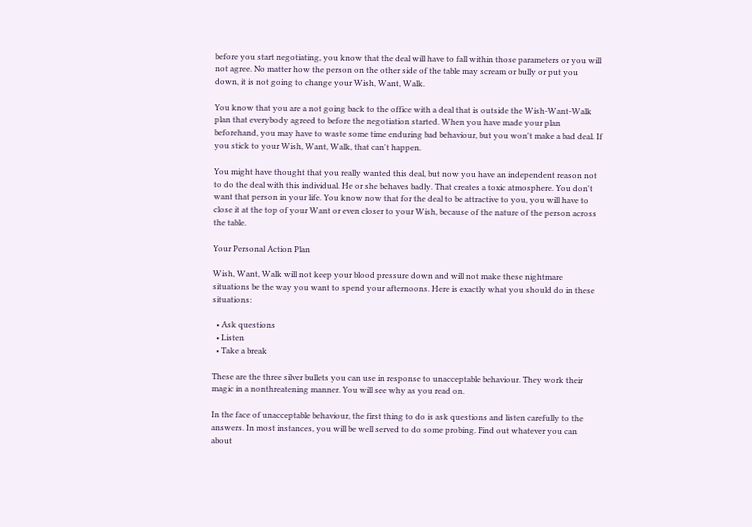before you start negotiating, you know that the deal will have to fall within those parameters or you will not agree. No matter how the person on the other side of the table may scream or bully or put you down, it is not going to change your Wish, Want, Walk.

You know that you are a not going back to the office with a deal that is outside the Wish-Want-Walk plan that everybody agreed to before the negotiation started. When you have made your plan beforehand, you may have to waste some time enduring bad behaviour, but you won't make a bad deal. If you stick to your Wish, Want, Walk, that can't happen.

You might have thought that you really wanted this deal, but now you have an independent reason not to do the deal with this individual. He or she behaves badly. That creates a toxic atmosphere. You don't want that person in your life. You know now that for the deal to be attractive to you, you will have to close it at the top of your Want or even closer to your Wish, because of the nature of the person across the table.

Your Personal Action Plan

Wish, Want, Walk will not keep your blood pressure down and will not make these nightmare situations be the way you want to spend your afternoons. Here is exactly what you should do in these situations:

  • Ask questions
  • Listen
  • Take a break

These are the three silver bullets you can use in response to unacceptable behaviour. They work their magic in a nonthreatening manner. You will see why as you read on.

In the face of unacceptable behaviour, the first thing to do is ask questions and listen carefully to the answers. In most instances, you will be well served to do some probing. Find out whatever you can about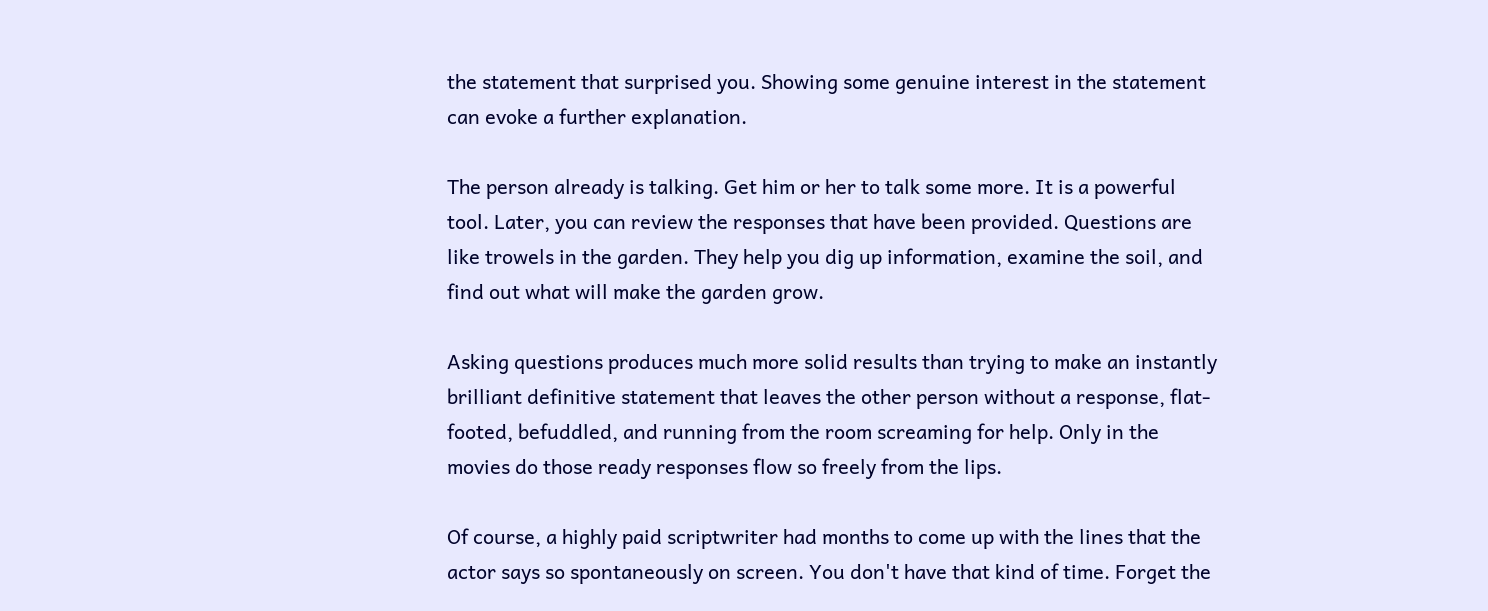the statement that surprised you. Showing some genuine interest in the statement can evoke a further explanation.

The person already is talking. Get him or her to talk some more. It is a powerful tool. Later, you can review the responses that have been provided. Questions are like trowels in the garden. They help you dig up information, examine the soil, and find out what will make the garden grow.

Asking questions produces much more solid results than trying to make an instantly brilliant definitive statement that leaves the other person without a response, flat-footed, befuddled, and running from the room screaming for help. Only in the movies do those ready responses flow so freely from the lips.

Of course, a highly paid scriptwriter had months to come up with the lines that the actor says so spontaneously on screen. You don't have that kind of time. Forget the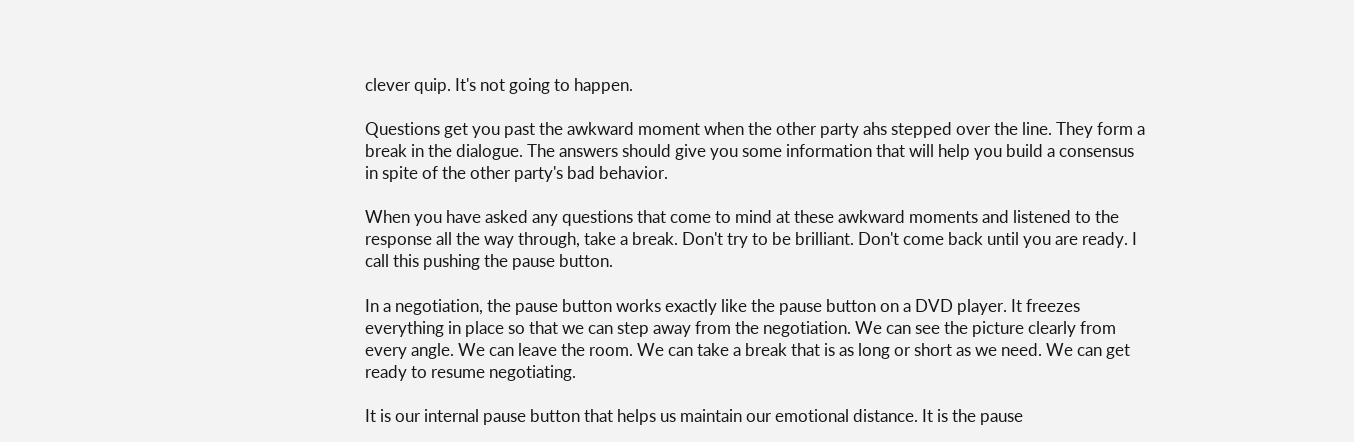clever quip. It's not going to happen.

Questions get you past the awkward moment when the other party ahs stepped over the line. They form a break in the dialogue. The answers should give you some information that will help you build a consensus in spite of the other party's bad behavior.

When you have asked any questions that come to mind at these awkward moments and listened to the response all the way through, take a break. Don't try to be brilliant. Don't come back until you are ready. I call this pushing the pause button.

In a negotiation, the pause button works exactly like the pause button on a DVD player. It freezes everything in place so that we can step away from the negotiation. We can see the picture clearly from every angle. We can leave the room. We can take a break that is as long or short as we need. We can get ready to resume negotiating.

It is our internal pause button that helps us maintain our emotional distance. It is the pause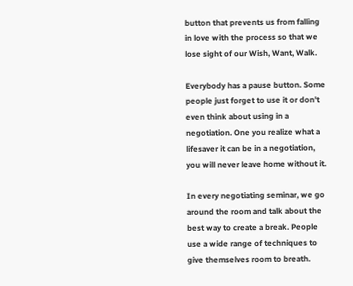button that prevents us from falling in love with the process so that we lose sight of our Wish, Want, Walk.

Everybody has a pause button. Some people just forget to use it or don't even think about using in a negotiation. One you realize what a lifesaver it can be in a negotiation, you will never leave home without it.

In every negotiating seminar, we go around the room and talk about the best way to create a break. People use a wide range of techniques to give themselves room to breath.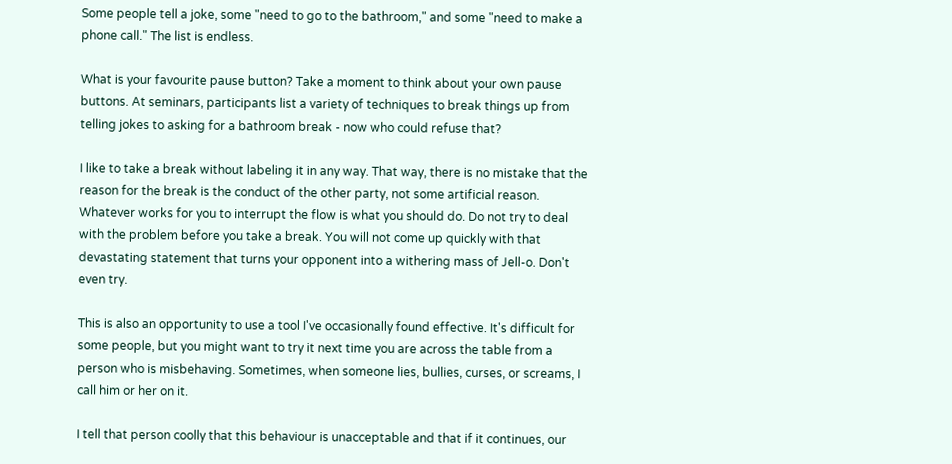Some people tell a joke, some "need to go to the bathroom," and some "need to make a phone call." The list is endless.

What is your favourite pause button? Take a moment to think about your own pause buttons. At seminars, participants list a variety of techniques to break things up from telling jokes to asking for a bathroom break - now who could refuse that?

I like to take a break without labeling it in any way. That way, there is no mistake that the reason for the break is the conduct of the other party, not some artificial reason. Whatever works for you to interrupt the flow is what you should do. Do not try to deal with the problem before you take a break. You will not come up quickly with that devastating statement that turns your opponent into a withering mass of Jell-o. Don't even try.

This is also an opportunity to use a tool I've occasionally found effective. It's difficult for some people, but you might want to try it next time you are across the table from a person who is misbehaving. Sometimes, when someone lies, bullies, curses, or screams, I call him or her on it.

I tell that person coolly that this behaviour is unacceptable and that if it continues, our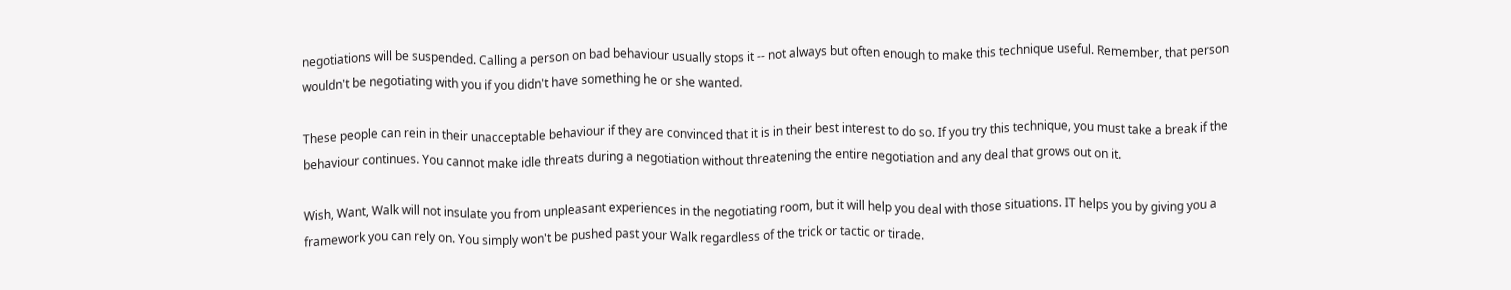negotiations will be suspended. Calling a person on bad behaviour usually stops it -- not always but often enough to make this technique useful. Remember, that person wouldn't be negotiating with you if you didn't have something he or she wanted.

These people can rein in their unacceptable behaviour if they are convinced that it is in their best interest to do so. If you try this technique, you must take a break if the behaviour continues. You cannot make idle threats during a negotiation without threatening the entire negotiation and any deal that grows out on it.

Wish, Want, Walk will not insulate you from unpleasant experiences in the negotiating room, but it will help you deal with those situations. IT helps you by giving you a framework you can rely on. You simply won't be pushed past your Walk regardless of the trick or tactic or tirade.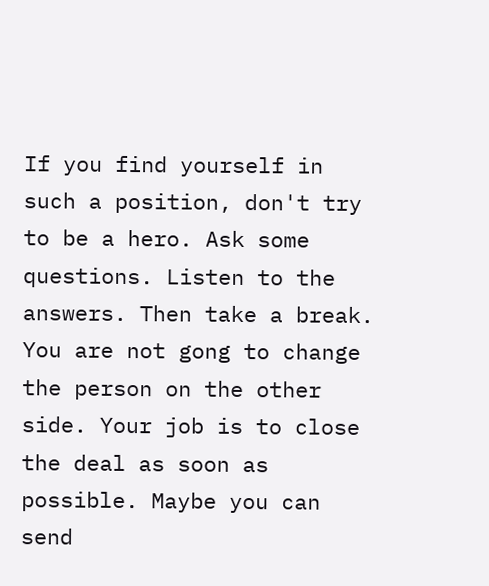If you find yourself in such a position, don't try to be a hero. Ask some questions. Listen to the answers. Then take a break. You are not gong to change the person on the other side. Your job is to close the deal as soon as possible. Maybe you can send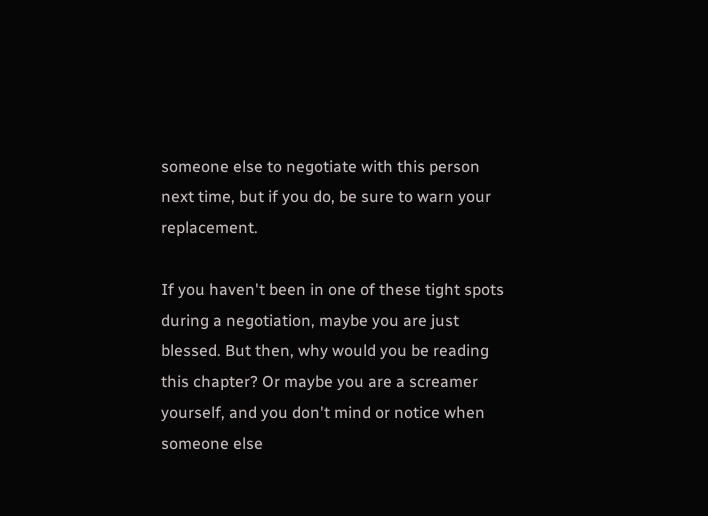someone else to negotiate with this person next time, but if you do, be sure to warn your replacement.

If you haven't been in one of these tight spots during a negotiation, maybe you are just blessed. But then, why would you be reading this chapter? Or maybe you are a screamer yourself, and you don't mind or notice when someone else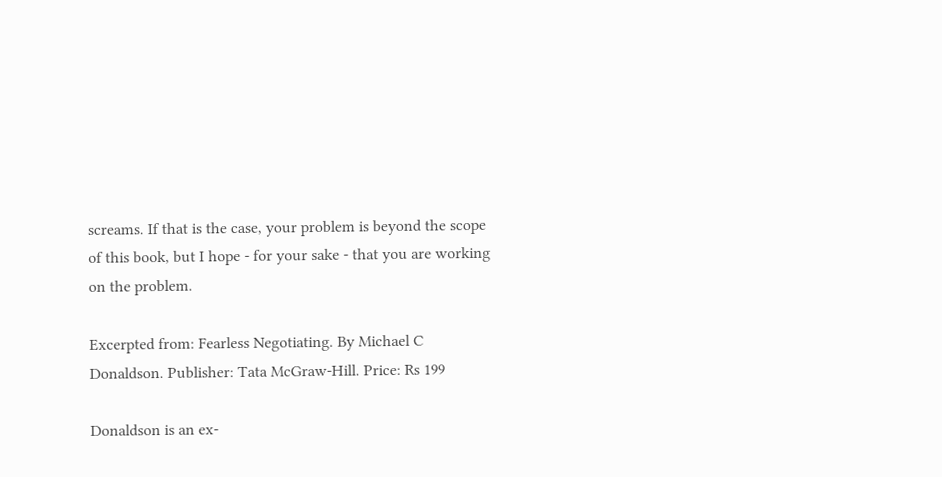screams. If that is the case, your problem is beyond the scope of this book, but I hope - for your sake - that you are working on the problem.

Excerpted from: Fearless Negotiating. By Michael C Donaldson. Publisher: Tata McGraw-Hill. Price: Rs 199

Donaldson is an ex-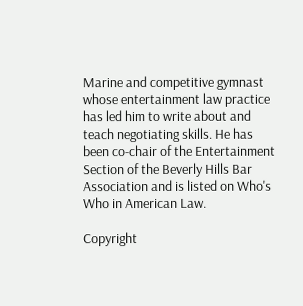Marine and competitive gymnast whose entertainment law practice has led him to write about and teach negotiating skills. He has been co-chair of the Entertainment Section of the Beverly Hills Bar Association and is listed on Who's Who in American Law.

Copyright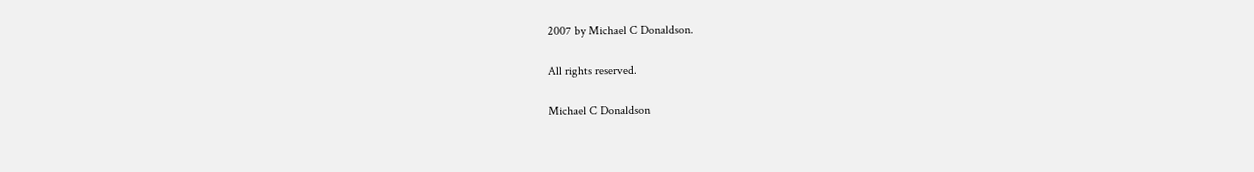2007 by Michael C Donaldson.

All rights reserved.

Michael C Donaldson